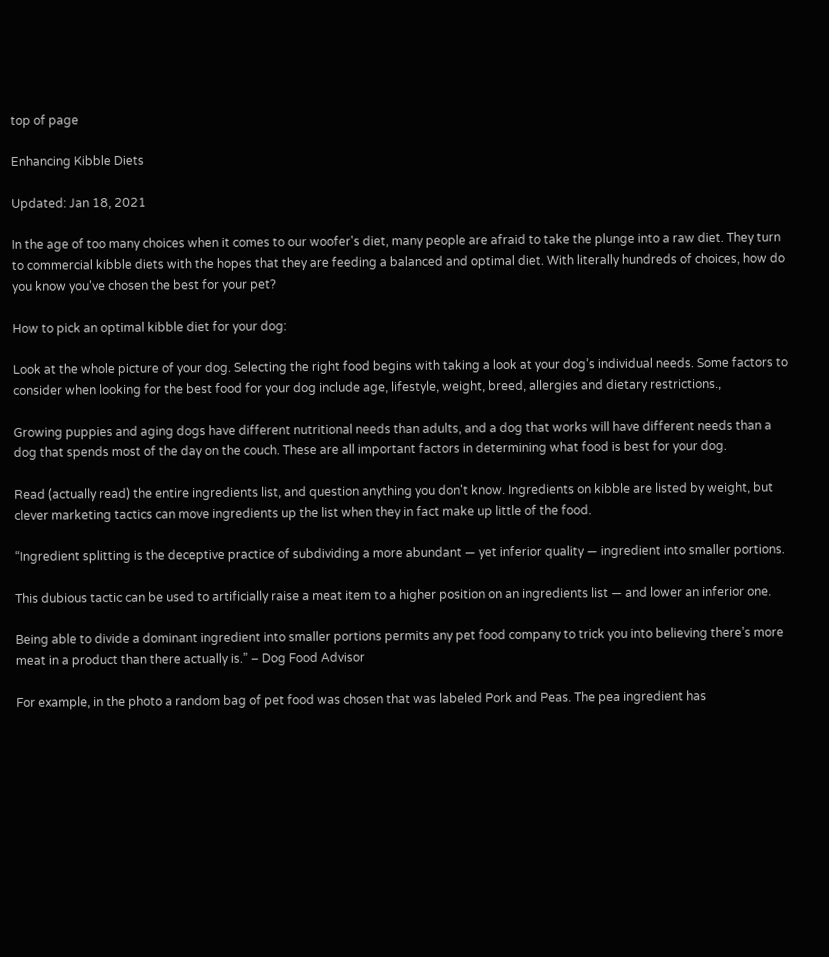top of page

Enhancing Kibble Diets

Updated: Jan 18, 2021

In the age of too many choices when it comes to our woofer's diet, many people are afraid to take the plunge into a raw diet. They turn to commercial kibble diets with the hopes that they are feeding a balanced and optimal diet. With literally hundreds of choices, how do you know you've chosen the best for your pet?

How to pick an optimal kibble diet for your dog:

Look at the whole picture of your dog. Selecting the right food begins with taking a look at your dog’s individual needs. Some factors to consider when looking for the best food for your dog include age, lifestyle, weight, breed, allergies and dietary restrictions.,

Growing puppies and aging dogs have different nutritional needs than adults, and a dog that works will have different needs than a dog that spends most of the day on the couch. These are all important factors in determining what food is best for your dog.

Read (actually read) the entire ingredients list, and question anything you don't know. Ingredients on kibble are listed by weight, but clever marketing tactics can move ingredients up the list when they in fact make up little of the food.

“Ingredient splitting is the deceptive practice of subdividing a more abundant — yet inferior quality — ingredient into smaller portions.

This dubious tactic can be used to artificially raise a meat item to a higher position on an ingredients list — and lower an inferior one.

Being able to divide a dominant ingredient into smaller portions permits any pet food company to trick you into believing there’s more meat in a product than there actually is.” – Dog Food Advisor

For example, in the photo a random bag of pet food was chosen that was labeled Pork and Peas. The pea ingredient has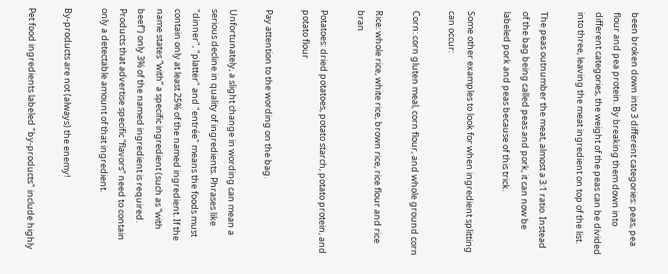been broken down into 3 different categories: peas, pea flour and pea protein. By breaking them down into different categories, the weight of the peas can be divided into three, leaving the meat ingredient on top of the list.

The peas outnumber the meat, almost a 3:1 ratio. Instead of the bag being called peas and pork, it can now be labeled pork and peas because of this trick.

Some other examples to look for when ingredient splitting can occur:

Corn: corn gluten meal, corn flour, and whole ground corn

Rice: whole rice, white rice, brown rice, rice flour and rice bran

Potatoes: dried potatoes, potato starch, potato protein, and potato flour

Pay attention to the wording on the bag.

Unfortunately, a slight change in wording can mean a serious decline in quality of ingredients. Phrases like "dinner", "platter" and "entrée" means the foods must contain only at least 25% of the named ingredient. If the name states “with” a specific ingredient (such as “with beef”) only 3% of the named ingredient is required. Products that advertise specific “flavors” need to contain only a detectable amount of that ingredient.

By-products are not (always) the enemy!

Pet food ingredients labeled "by-products" include highly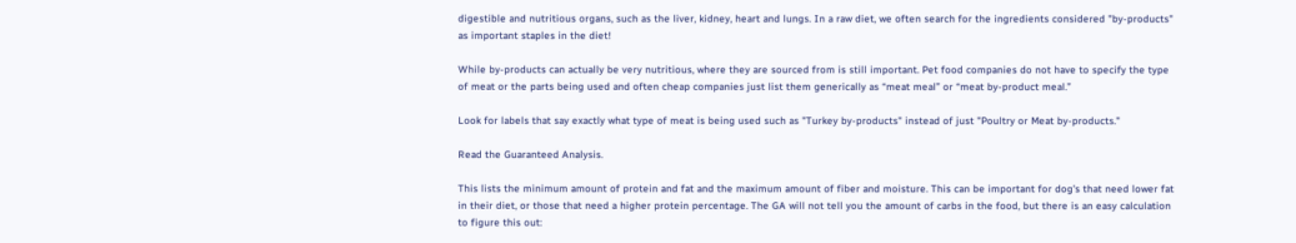digestible and nutritious organs, such as the liver, kidney, heart and lungs. In a raw diet, we often search for the ingredients considered "by-products" as important staples in the diet!

While by-products can actually be very nutritious, where they are sourced from is still important. Pet food companies do not have to specify the type of meat or the parts being used and often cheap companies just list them generically as “meat meal” or “meat by-product meal.”

Look for labels that say exactly what type of meat is being used such as "Turkey by-products" instead of just "Poultry or Meat by-products."

Read the Guaranteed Analysis.

This lists the minimum amount of protein and fat and the maximum amount of fiber and moisture. This can be important for dog's that need lower fat in their diet, or those that need a higher protein percentage. The GA will not tell you the amount of carbs in the food, but there is an easy calculation to figure this out: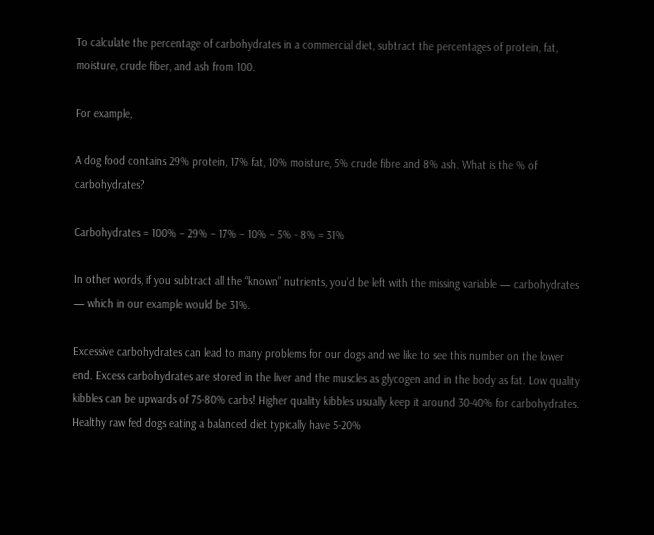To calculate the percentage of carbohydrates in a commercial diet, subtract the percentages of protein, fat, moisture, crude fiber, and ash from 100.

For example,

A dog food contains 29% protein, 17% fat, 10% moisture, 5% crude fibre and 8% ash. What is the % of carbohydrates?

Carbohydrates = 100% – 29% – 17% – 10% – 5% - 8% = 31%

In other words, if you subtract all the “known” nutrients, you’d be left with the missing variable — carbohydrates — which in our example would be 31%.

Excessive carbohydrates can lead to many problems for our dogs and we like to see this number on the lower end. Excess carbohydrates are stored in the liver and the muscles as glycogen and in the body as fat. Low quality kibbles can be upwards of 75-80% carbs! Higher quality kibbles usually keep it around 30-40% for carbohydrates. Healthy raw fed dogs eating a balanced diet typically have 5-20%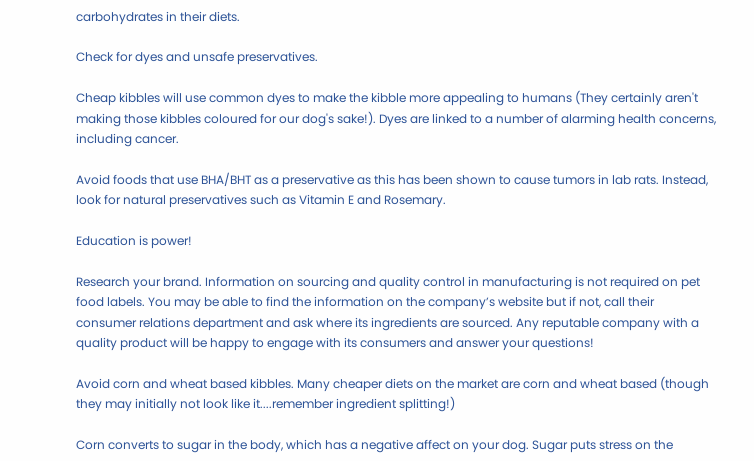carbohydrates in their diets.

Check for dyes and unsafe preservatives.

Cheap kibbles will use common dyes to make the kibble more appealing to humans (They certainly aren't making those kibbles coloured for our dog's sake!). Dyes are linked to a number of alarming health concerns, including cancer.

Avoid foods that use BHA/BHT as a preservative as this has been shown to cause tumors in lab rats. Instead, look for natural preservatives such as Vitamin E and Rosemary.

Education is power!

Research your brand. Information on sourcing and quality control in manufacturing is not required on pet food labels. You may be able to find the information on the company’s website but if not, call their consumer relations department and ask where its ingredients are sourced. Any reputable company with a quality product will be happy to engage with its consumers and answer your questions!

Avoid corn and wheat based kibbles. Many cheaper diets on the market are corn and wheat based (though they may initially not look like it....remember ingredient splitting!)

Corn converts to sugar in the body, which has a negative affect on your dog. Sugar puts stress on the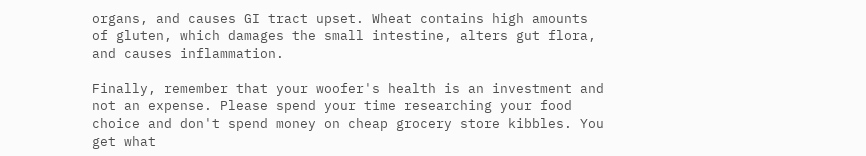organs, and causes GI tract upset. Wheat contains high amounts of gluten, which damages the small intestine, alters gut flora, and causes inflammation.

Finally, remember that your woofer's health is an investment and not an expense. Please spend your time researching your food choice and don't spend money on cheap grocery store kibbles. You get what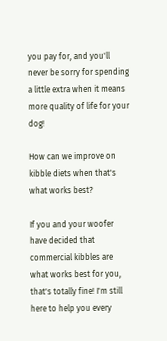you pay for, and you'll never be sorry for spending a little extra when it means more quality of life for your dog!

How can we improve on kibble diets when that's what works best?

If you and your woofer have decided that commercial kibbles are what works best for you, that's totally fine! I'm still here to help you every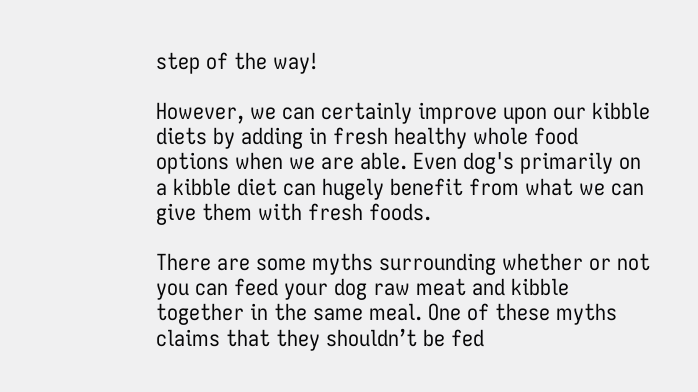step of the way!

However, we can certainly improve upon our kibble diets by adding in fresh healthy whole food options when we are able. Even dog's primarily on a kibble diet can hugely benefit from what we can give them with fresh foods.

There are some myths surrounding whether or not you can feed your dog raw meat and kibble together in the same meal. One of these myths claims that they shouldn’t be fed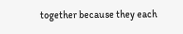together because they each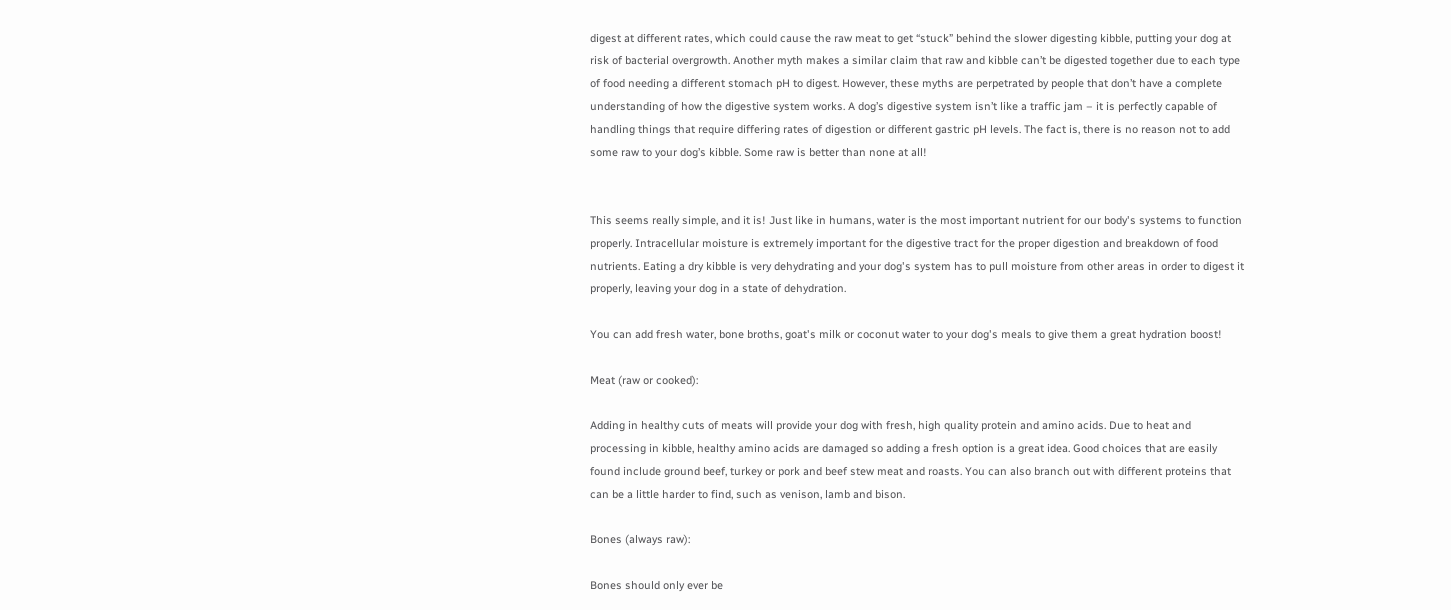digest at different rates, which could cause the raw meat to get “stuck” behind the slower digesting kibble, putting your dog at risk of bacterial overgrowth. Another myth makes a similar claim that raw and kibble can’t be digested together due to each type of food needing a different stomach pH to digest. However, these myths are perpetrated by people that don’t have a complete understanding of how the digestive system works. A dog’s digestive system isn’t like a traffic jam – it is perfectly capable of handling things that require differing rates of digestion or different gastric pH levels. The fact is, there is no reason not to add some raw to your dog’s kibble. Some raw is better than none at all!


This seems really simple, and it is! Just like in humans, water is the most important nutrient for our body's systems to function properly. Intracellular moisture is extremely important for the digestive tract for the proper digestion and breakdown of food nutrients. Eating a dry kibble is very dehydrating and your dog's system has to pull moisture from other areas in order to digest it properly, leaving your dog in a state of dehydration.

You can add fresh water, bone broths, goat's milk or coconut water to your dog's meals to give them a great hydration boost!

Meat (raw or cooked):

Adding in healthy cuts of meats will provide your dog with fresh, high quality protein and amino acids. Due to heat and processing in kibble, healthy amino acids are damaged so adding a fresh option is a great idea. Good choices that are easily found include ground beef, turkey or pork and beef stew meat and roasts. You can also branch out with different proteins that can be a little harder to find, such as venison, lamb and bison.

Bones (always raw):

Bones should only ever be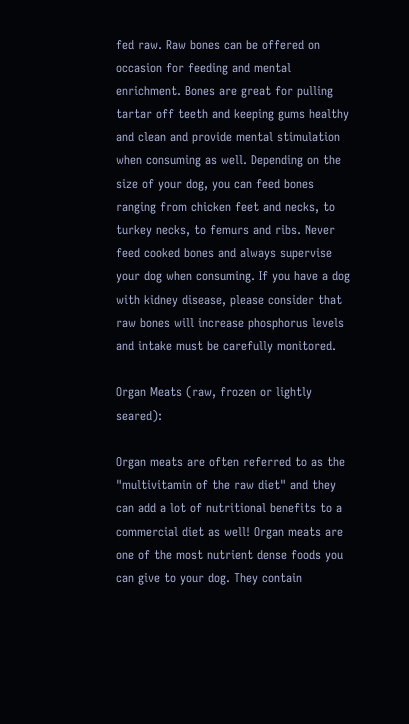fed raw. Raw bones can be offered on occasion for feeding and mental enrichment. Bones are great for pulling tartar off teeth and keeping gums healthy and clean and provide mental stimulation when consuming as well. Depending on the size of your dog, you can feed bones ranging from chicken feet and necks, to turkey necks, to femurs and ribs. Never feed cooked bones and always supervise your dog when consuming. If you have a dog with kidney disease, please consider that raw bones will increase phosphorus levels and intake must be carefully monitored.

Organ Meats (raw, frozen or lightly seared):

Organ meats are often referred to as the "multivitamin of the raw diet" and they can add a lot of nutritional benefits to a commercial diet as well! Organ meats are one of the most nutrient dense foods you can give to your dog. They contain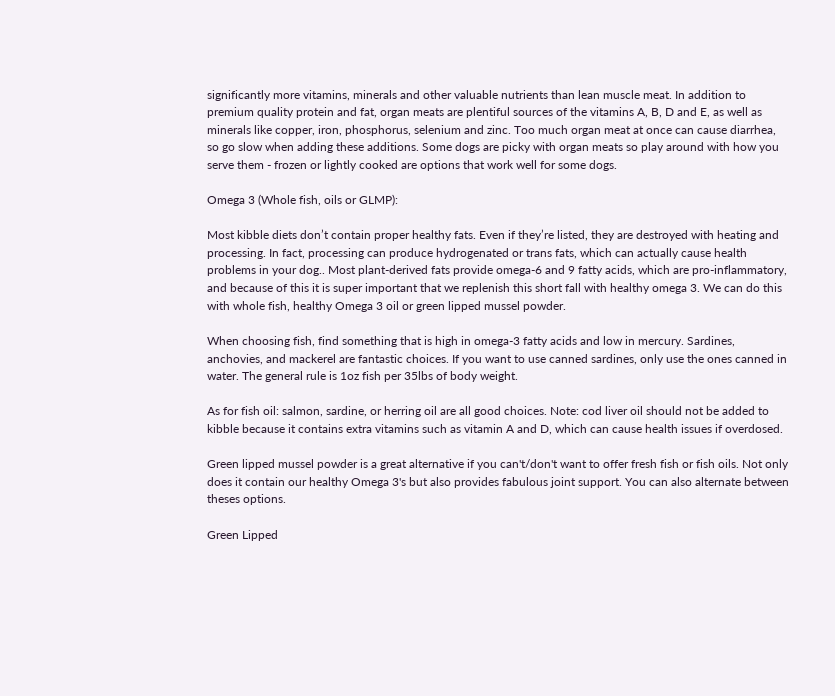significantly more vitamins, minerals and other valuable nutrients than lean muscle meat. In addition to premium quality protein and fat, organ meats are plentiful sources of the vitamins A, B, D and E, as well as minerals like copper, iron, phosphorus, selenium and zinc. Too much organ meat at once can cause diarrhea, so go slow when adding these additions. Some dogs are picky with organ meats so play around with how you serve them - frozen or lightly cooked are options that work well for some dogs.

Omega 3 (Whole fish, oils or GLMP):

Most kibble diets don’t contain proper healthy fats. Even if they’re listed, they are destroyed with heating and processing. In fact, processing can produce hydrogenated or trans fats, which can actually cause health problems in your dog.. Most plant-derived fats provide omega-6 and 9 fatty acids, which are pro-inflammatory, and because of this it is super important that we replenish this short fall with healthy omega 3. We can do this with whole fish, healthy Omega 3 oil or green lipped mussel powder.

When choosing fish, find something that is high in omega-3 fatty acids and low in mercury. Sardines, anchovies, and mackerel are fantastic choices. If you want to use canned sardines, only use the ones canned in water. The general rule is 1oz fish per 35lbs of body weight.

As for fish oil: salmon, sardine, or herring oil are all good choices. Note: cod liver oil should not be added to kibble because it contains extra vitamins such as vitamin A and D, which can cause health issues if overdosed.

Green lipped mussel powder is a great alternative if you can't/don't want to offer fresh fish or fish oils. Not only does it contain our healthy Omega 3's but also provides fabulous joint support. You can also alternate between theses options.

Green Lipped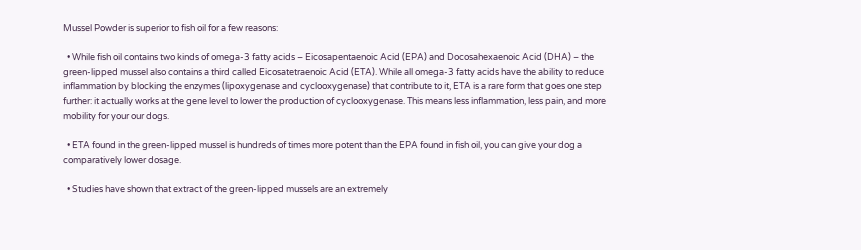Mussel Powder is superior to fish oil for a few reasons:

  • While fish oil contains two kinds of omega-3 fatty acids – Eicosapentaenoic Acid (EPA) and Docosahexaenoic Acid (DHA) – the green-lipped mussel also contains a third called Eicosatetraenoic Acid (ETA). While all omega-3 fatty acids have the ability to reduce inflammation by blocking the enzymes (lipoxygenase and cyclooxygenase) that contribute to it, ETA is a rare form that goes one step further: it actually works at the gene level to lower the production of cyclooxygenase. This means less inflammation, less pain, and more mobility for your our dogs.

  • ETA found in the green-lipped mussel is hundreds of times more potent than the EPA found in fish oil, you can give your dog a comparatively lower dosage.

  • Studies have shown that extract of the green-lipped mussels are an extremely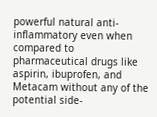powerful natural anti-inflammatory even when compared to pharmaceutical drugs like aspirin, ibuprofen, and Metacam without any of the potential side-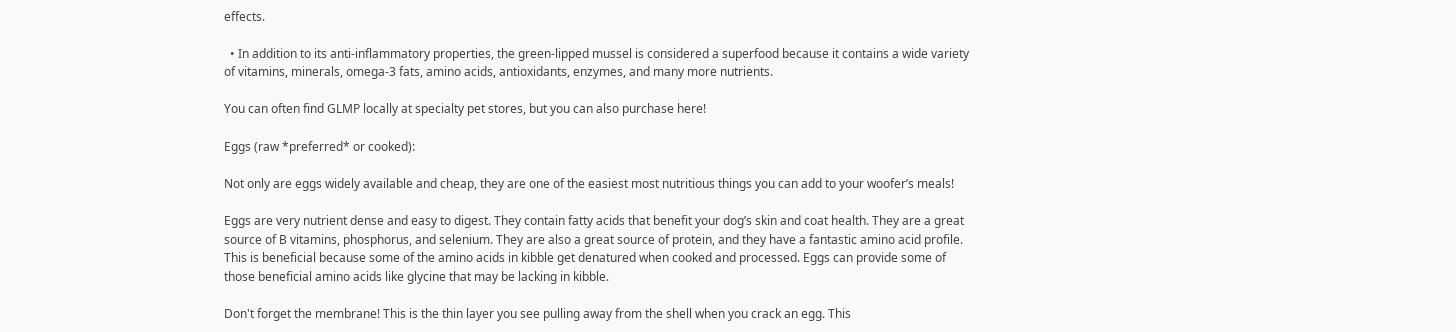effects.

  • In addition to its anti-inflammatory properties, the green-lipped mussel is considered a superfood because it contains a wide variety of vitamins, minerals, omega-3 fats, amino acids, antioxidants, enzymes, and many more nutrients.

You can often find GLMP locally at specialty pet stores, but you can also purchase here!

Eggs (raw *preferred* or cooked):

Not only are eggs widely available and cheap, they are one of the easiest most nutritious things you can add to your woofer’s meals!

Eggs are very nutrient dense and easy to digest. They contain fatty acids that benefit your dog’s skin and coat health. They are a great source of B vitamins, phosphorus, and selenium. They are also a great source of protein, and they have a fantastic amino acid profile. This is beneficial because some of the amino acids in kibble get denatured when cooked and processed. Eggs can provide some of those beneficial amino acids like glycine that may be lacking in kibble.

Don't forget the membrane! This is the thin layer you see pulling away from the shell when you crack an egg. This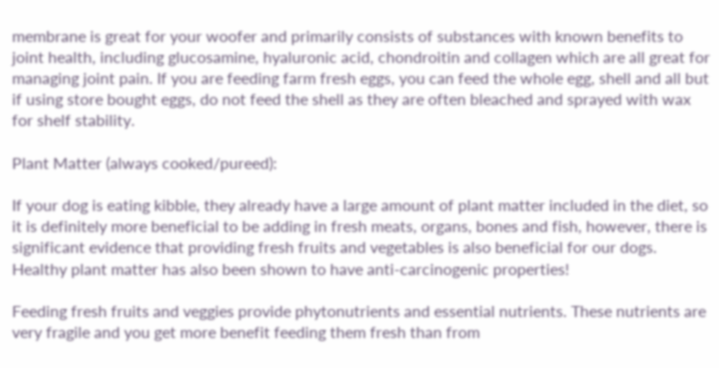membrane is great for your woofer and primarily consists of substances with known benefits to joint health, including glucosamine, hyaluronic acid, chondroitin and collagen which are all great for managing joint pain. If you are feeding farm fresh eggs, you can feed the whole egg, shell and all but if using store bought eggs, do not feed the shell as they are often bleached and sprayed with wax for shelf stability.

Plant Matter (always cooked/pureed):

If your dog is eating kibble, they already have a large amount of plant matter included in the diet, so it is definitely more beneficial to be adding in fresh meats, organs, bones and fish, however, there is significant evidence that providing fresh fruits and vegetables is also beneficial for our dogs. Healthy plant matter has also been shown to have anti-carcinogenic properties!

Feeding fresh fruits and veggies provide phytonutrients and essential nutrients. These nutrients are very fragile and you get more benefit feeding them fresh than from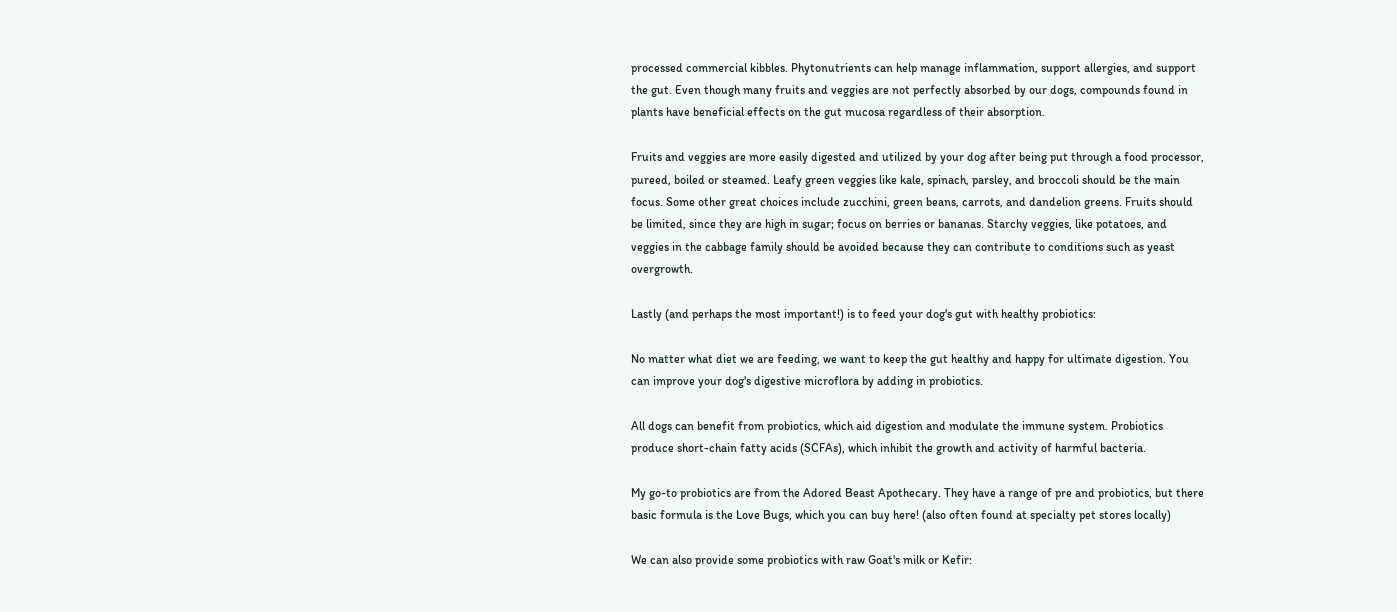processed commercial kibbles. Phytonutrients can help manage inflammation, support allergies, and support the gut. Even though many fruits and veggies are not perfectly absorbed by our dogs, compounds found in plants have beneficial effects on the gut mucosa regardless of their absorption.

Fruits and veggies are more easily digested and utilized by your dog after being put through a food processor, pureed, boiled or steamed. Leafy green veggies like kale, spinach, parsley, and broccoli should be the main focus. Some other great choices include zucchini, green beans, carrots, and dandelion greens. Fruits should be limited, since they are high in sugar; focus on berries or bananas. Starchy veggies, like potatoes, and veggies in the cabbage family should be avoided because they can contribute to conditions such as yeast overgrowth.

Lastly (and perhaps the most important!) is to feed your dog's gut with healthy probiotics:

No matter what diet we are feeding, we want to keep the gut healthy and happy for ultimate digestion. You can improve your dog's digestive microflora by adding in probiotics.

All dogs can benefit from probiotics, which aid digestion and modulate the immune system. Probiotics produce short-chain fatty acids (SCFAs), which inhibit the growth and activity of harmful bacteria.

My go-to probiotics are from the Adored Beast Apothecary. They have a range of pre and probiotics, but there basic formula is the Love Bugs, which you can buy here! (also often found at specialty pet stores locally)

We can also provide some probiotics with raw Goat's milk or Kefir: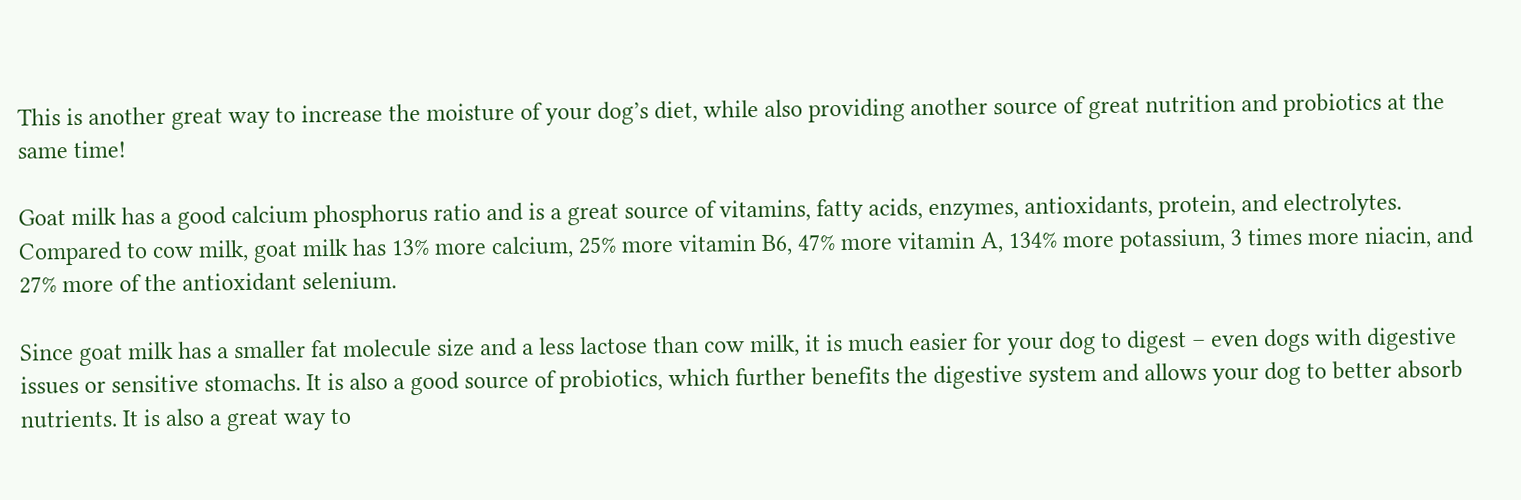This is another great way to increase the moisture of your dog’s diet, while also providing another source of great nutrition and probiotics at the same time!

Goat milk has a good calcium phosphorus ratio and is a great source of vitamins, fatty acids, enzymes, antioxidants, protein, and electrolytes. Compared to cow milk, goat milk has 13% more calcium, 25% more vitamin B6, 47% more vitamin A, 134% more potassium, 3 times more niacin, and 27% more of the antioxidant selenium.

Since goat milk has a smaller fat molecule size and a less lactose than cow milk, it is much easier for your dog to digest – even dogs with digestive issues or sensitive stomachs. It is also a good source of probiotics, which further benefits the digestive system and allows your dog to better absorb nutrients. It is also a great way to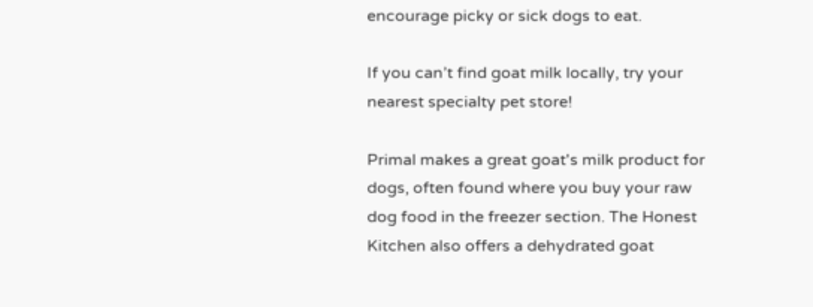encourage picky or sick dogs to eat.

If you can’t find goat milk locally, try your nearest specialty pet store!

Primal makes a great goat's milk product for dogs, often found where you buy your raw dog food in the freezer section. The Honest Kitchen also offers a dehydrated goat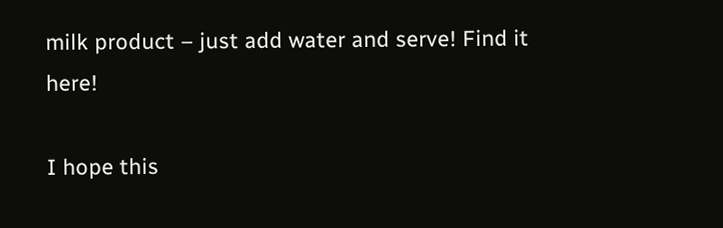milk product – just add water and serve! Find it here!

I hope this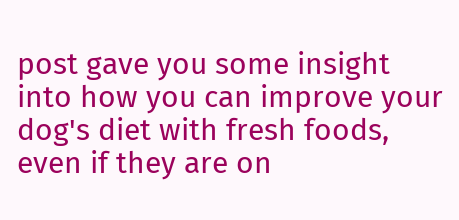post gave you some insight into how you can improve your dog's diet with fresh foods, even if they are on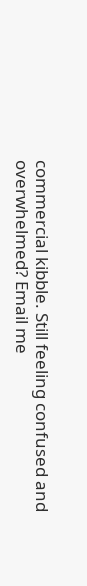commercial kibble. Still feeling confused and overwhelmed? Email me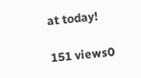at today!

151 views0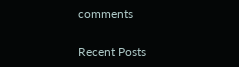comments

Recent Posts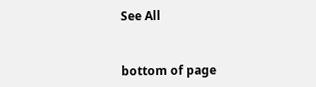See All


bottom of page